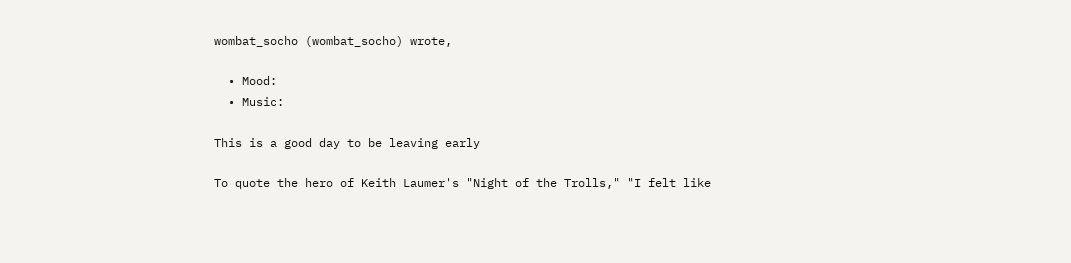wombat_socho (wombat_socho) wrote,

  • Mood:
  • Music:

This is a good day to be leaving early

To quote the hero of Keith Laumer's "Night of the Trolls," "I felt like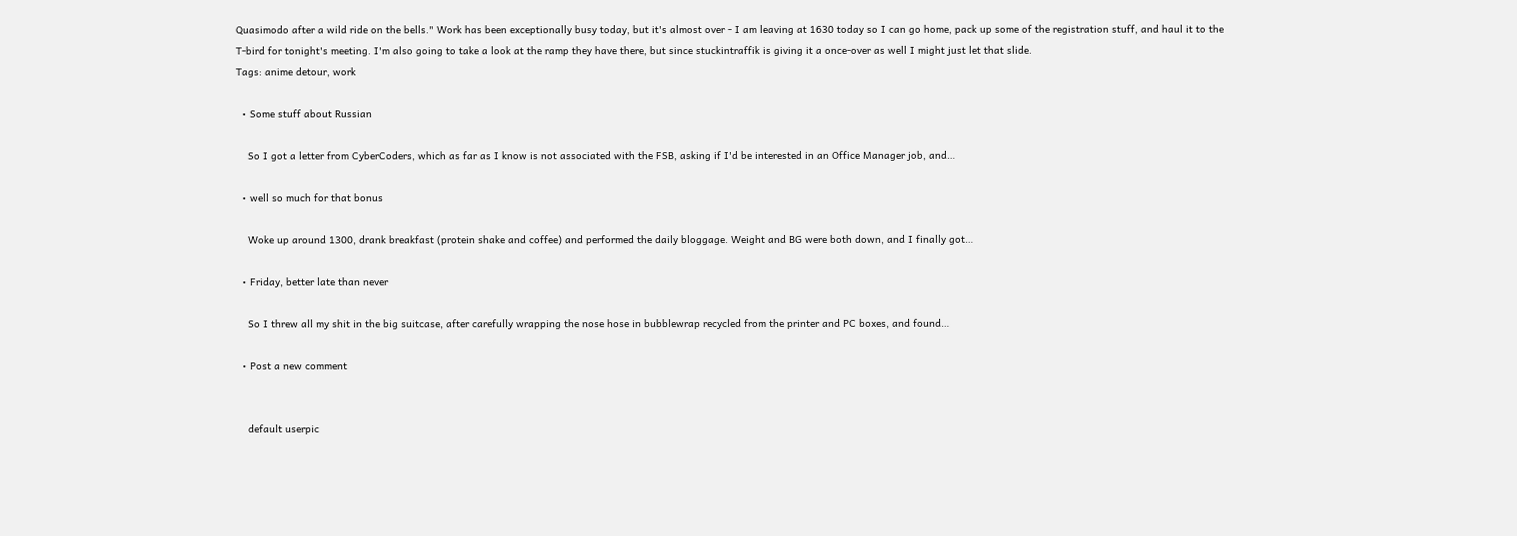Quasimodo after a wild ride on the bells." Work has been exceptionally busy today, but it's almost over - I am leaving at 1630 today so I can go home, pack up some of the registration stuff, and haul it to the T-bird for tonight's meeting. I'm also going to take a look at the ramp they have there, but since stuckintraffik is giving it a once-over as well I might just let that slide.
Tags: anime detour, work

  • Some stuff about Russian

    So I got a letter from CyberCoders, which as far as I know is not associated with the FSB, asking if I'd be interested in an Office Manager job, and…

  • well so much for that bonus

    Woke up around 1300, drank breakfast (protein shake and coffee) and performed the daily bloggage. Weight and BG were both down, and I finally got…

  • Friday, better late than never

    So I threw all my shit in the big suitcase, after carefully wrapping the nose hose in bubblewrap recycled from the printer and PC boxes, and found…

  • Post a new comment


    default userpic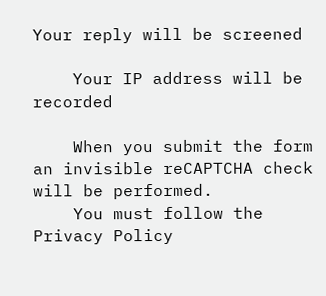Your reply will be screened

    Your IP address will be recorded

    When you submit the form an invisible reCAPTCHA check will be performed.
    You must follow the Privacy Policy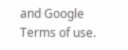and Google Terms of use.